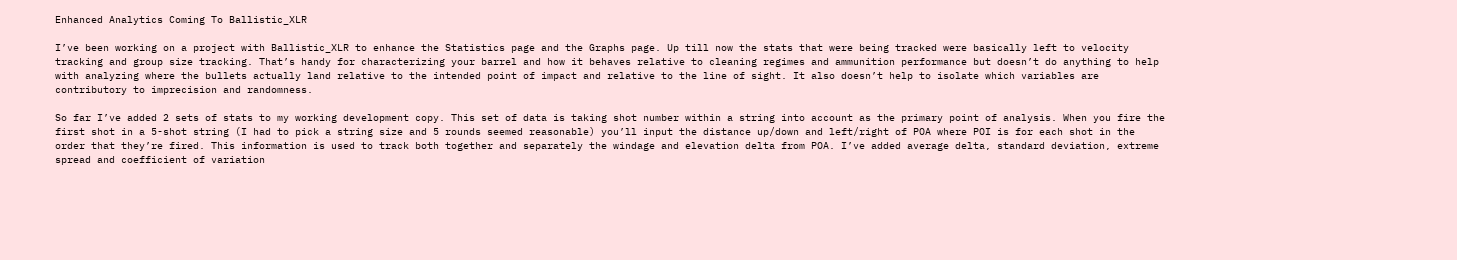Enhanced Analytics Coming To Ballistic_XLR

I’ve been working on a project with Ballistic_XLR to enhance the Statistics page and the Graphs page. Up till now the stats that were being tracked were basically left to velocity tracking and group size tracking. That’s handy for characterizing your barrel and how it behaves relative to cleaning regimes and ammunition performance but doesn’t do anything to help with analyzing where the bullets actually land relative to the intended point of impact and relative to the line of sight. It also doesn’t help to isolate which variables are contributory to imprecision and randomness.

So far I’ve added 2 sets of stats to my working development copy. This set of data is taking shot number within a string into account as the primary point of analysis. When you fire the first shot in a 5-shot string (I had to pick a string size and 5 rounds seemed reasonable) you’ll input the distance up/down and left/right of POA where POI is for each shot in the order that they’re fired. This information is used to track both together and separately the windage and elevation delta from POA. I’ve added average delta, standard deviation, extreme spread and coefficient of variation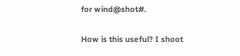for wind@shot#.

How is this useful? I shoot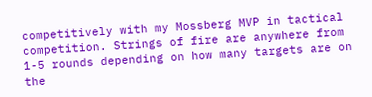competitively with my Mossberg MVP in tactical competition. Strings of fire are anywhere from 1-5 rounds depending on how many targets are on the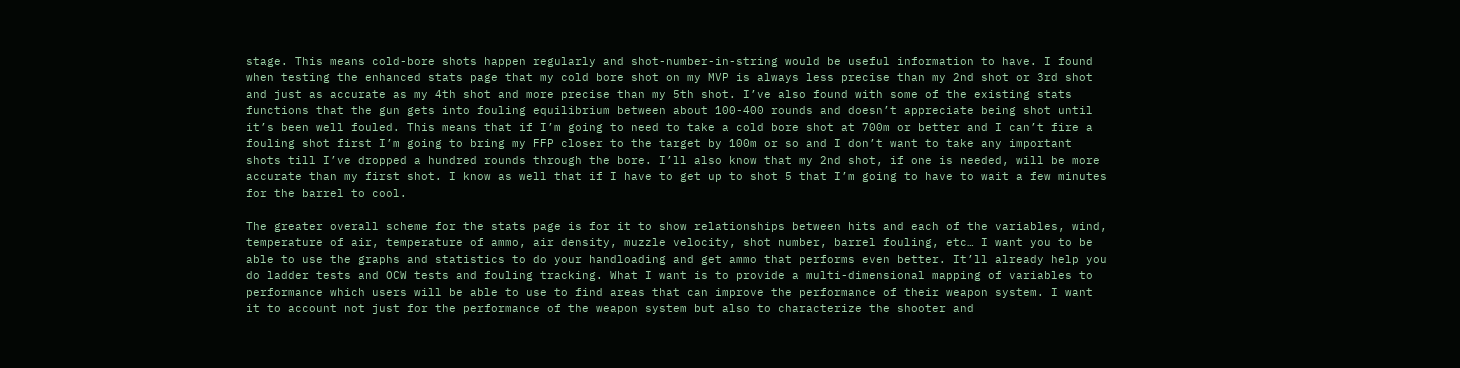stage. This means cold-bore shots happen regularly and shot-number-in-string would be useful information to have. I found when testing the enhanced stats page that my cold bore shot on my MVP is always less precise than my 2nd shot or 3rd shot and just as accurate as my 4th shot and more precise than my 5th shot. I’ve also found with some of the existing stats functions that the gun gets into fouling equilibrium between about 100-400 rounds and doesn’t appreciate being shot until it’s been well fouled. This means that if I’m going to need to take a cold bore shot at 700m or better and I can’t fire a fouling shot first I’m going to bring my FFP closer to the target by 100m or so and I don’t want to take any important shots till I’ve dropped a hundred rounds through the bore. I’ll also know that my 2nd shot, if one is needed, will be more accurate than my first shot. I know as well that if I have to get up to shot 5 that I’m going to have to wait a few minutes for the barrel to cool.

The greater overall scheme for the stats page is for it to show relationships between hits and each of the variables, wind, temperature of air, temperature of ammo, air density, muzzle velocity, shot number, barrel fouling, etc… I want you to be able to use the graphs and statistics to do your handloading and get ammo that performs even better. It’ll already help you do ladder tests and OCW tests and fouling tracking. What I want is to provide a multi-dimensional mapping of variables to performance which users will be able to use to find areas that can improve the performance of their weapon system. I want it to account not just for the performance of the weapon system but also to characterize the shooter and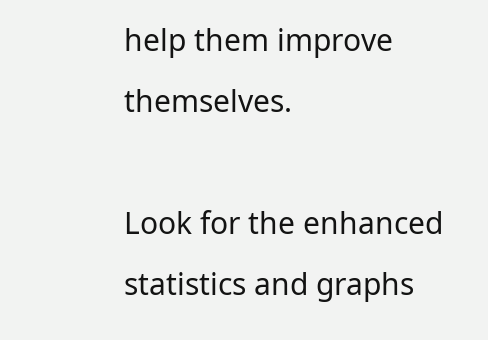help them improve themselves.

Look for the enhanced statistics and graphs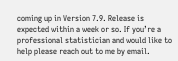coming up in Version 7.9. Release is expected within a week or so. If you’re a professional statistician and would like to help please reach out to me by email.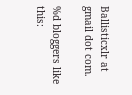Ballisticxlr at gmail dot com.

%d bloggers like this: